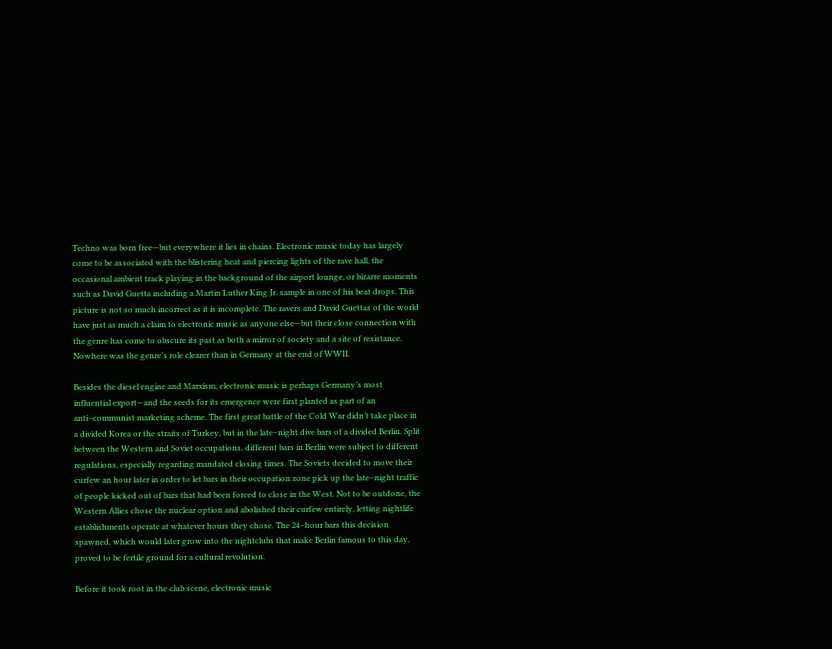Techno was born free—but everywhere it lies in chains. Electronic music today has largely come to be associated with the blistering heat and piercing lights of the rave hall, the occasional ambient track playing in the background of the airport lounge, or bizarre moments such as David Guetta including a Martin Luther King Jr. sample in one of his beat drops. This picture is not so much incorrect as it is incomplete. The ravers and David Guettas of the world have just as much a claim to electronic music as anyone else—but their close connection with the genre has come to obscure its past as both a mirror of society and a site of resistance. Nowhere was the genre’s role clearer than in Germany at the end of WWII.

Besides the diesel engine and Marxism, electronic music is perhaps Germany’s most influential export—and the seeds for its emergence were first planted as part of an anti–communist marketing scheme. The first great battle of the Cold War didn’t take place in a divided Korea or the straits of Turkey, but in the late–night dive bars of a divided Berlin. Split between the Western and Soviet occupations, different bars in Berlin were subject to different regulations, especially regarding mandated closing times. The Soviets decided to move their curfew an hour later in order to let bars in their occupation zone pick up the late–night traffic of people kicked out of bars that had been forced to close in the West. Not to be outdone, the Western Allies chose the nuclear option and abolished their curfew entirely, letting nightlife establishments operate at whatever hours they chose. The 24–hour bars this decision spawned, which would later grow into the nightclubs that make Berlin famous to this day, proved to be fertile ground for a cultural revolution.

Before it took root in the club scene, electronic music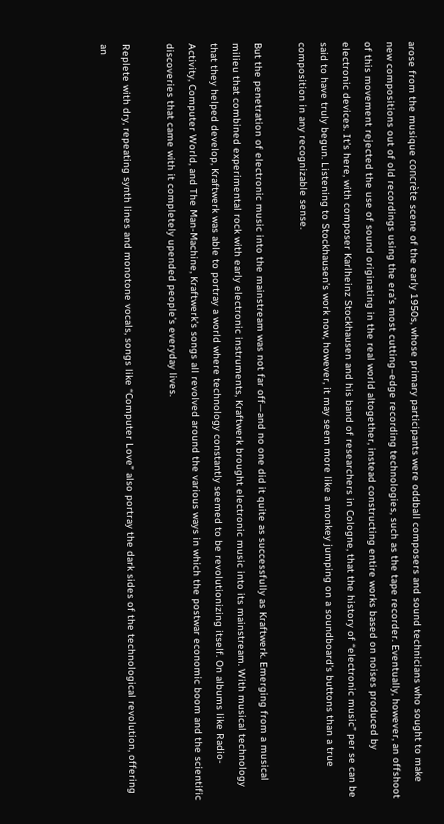arose from the musique concrète scene of the early 1950s, whose primary participants were oddball composers and sound technicians who sought to make new compositions out of old recordings using the era’s most cutting–edge recording technologies, such as the tape recorder. Eventually, however, an offshoot of this movement rejected the use of sound originating in the real world altogether, instead constructing entire works based on noises produced by electronic devices. It’s here, with composer Karlheinz Stockhausen and his band of researchers in Cologne, that the history of “electronic music” per se can be said to have truly begun. Listening to Stockhausen’s work now, however, it may seem more like a monkey jumping on a soundboard’s buttons than a true composition in any recognizable sense.

But the penetration of electronic music into the mainstream was not far off—and no one did it quite as successfully as Kraftwerk. Emerging from a musical milieu that combined experimental rock with early electronic instruments, Kraftwerk brought electronic music into its mainstream. With musical technology that they helped develop, Kraftwerk was able to portray a world where technology constantly seemed to be revolutionizing itself. On albums like Radio-Activity, Computer World, and The Man-Machine, Kraftwerk’s songs all revolved around the various ways in which the postwar economic boom and the scientific discoveries that came with it completely upended people’s everyday lives.

Replete with dry, repeating synth lines and monotone vocals, songs like “Computer Love” also portray the dark sides of the technological revolution, offering an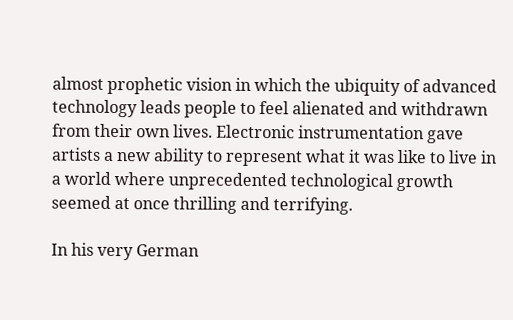almost prophetic vision in which the ubiquity of advanced technology leads people to feel alienated and withdrawn from their own lives. Electronic instrumentation gave artists a new ability to represent what it was like to live in a world where unprecedented technological growth seemed at once thrilling and terrifying.

In his very German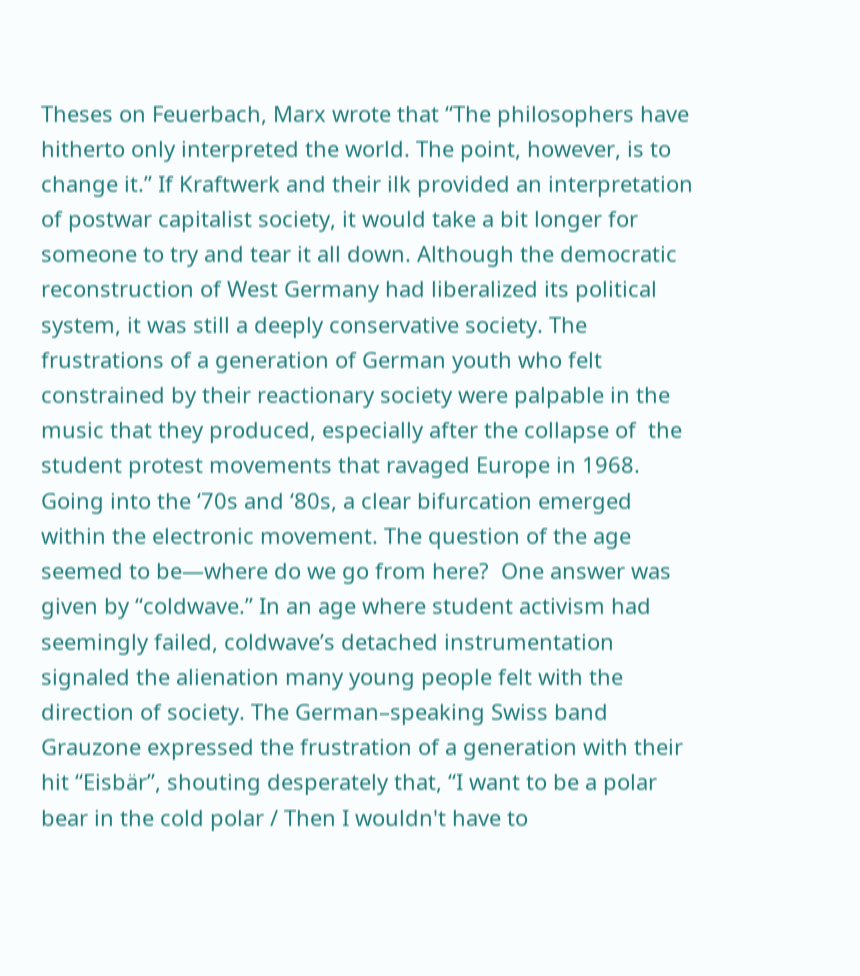Theses on Feuerbach, Marx wrote that “The philosophers have hitherto only interpreted the world. The point, however, is to change it.” If Kraftwerk and their ilk provided an interpretation of postwar capitalist society, it would take a bit longer for someone to try and tear it all down. Although the democratic reconstruction of West Germany had liberalized its political system, it was still a deeply conservative society. The frustrations of a generation of German youth who felt constrained by their reactionary society were palpable in the music that they produced, especially after the collapse of  the student protest movements that ravaged Europe in 1968. Going into the ‘70s and ‘80s, a clear bifurcation emerged within the electronic movement. The question of the age seemed to be—where do we go from here?  One answer was given by “coldwave.” In an age where student activism had seemingly failed, coldwave’s detached instrumentation signaled the alienation many young people felt with the direction of society. The German–speaking Swiss band Grauzone expressed the frustration of a generation with their hit “Eisbär”, shouting desperately that, “I want to be a polar bear in the cold polar / Then I wouldn't have to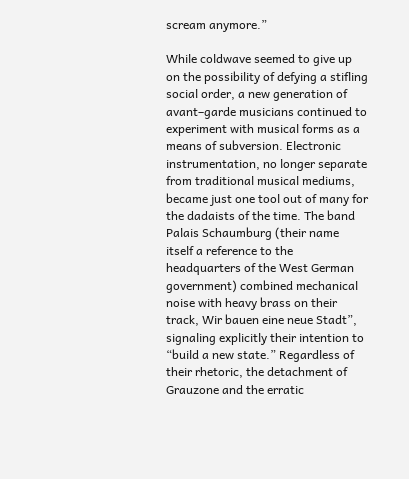scream anymore.”

While coldwave seemed to give up on the possibility of defying a stifling social order, a new generation of avant–garde musicians continued to experiment with musical forms as a means of subversion. Electronic instrumentation, no longer separate from traditional musical mediums, became just one tool out of many for the dadaists of the time. The band Palais Schaumburg (their name itself a reference to the headquarters of the West German government) combined mechanical noise with heavy brass on their track, Wir bauen eine neue Stadt”, signaling explicitly their intention to “build a new state.” Regardless of their rhetoric, the detachment of Grauzone and the erratic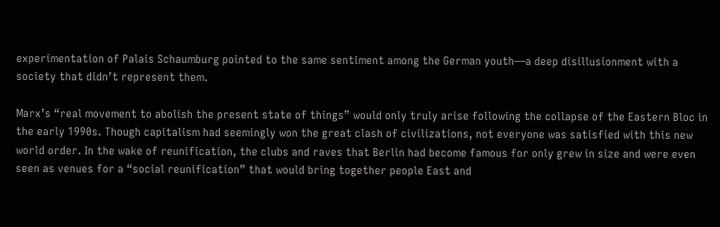experimentation of Palais Schaumburg pointed to the same sentiment among the German youth—a deep disillusionment with a society that didn’t represent them.

Marx’s “real movement to abolish the present state of things” would only truly arise following the collapse of the Eastern Bloc in the early 1990s. Though capitalism had seemingly won the great clash of civilizations, not everyone was satisfied with this new world order. In the wake of reunification, the clubs and raves that Berlin had become famous for only grew in size and were even seen as venues for a “social reunification” that would bring together people East and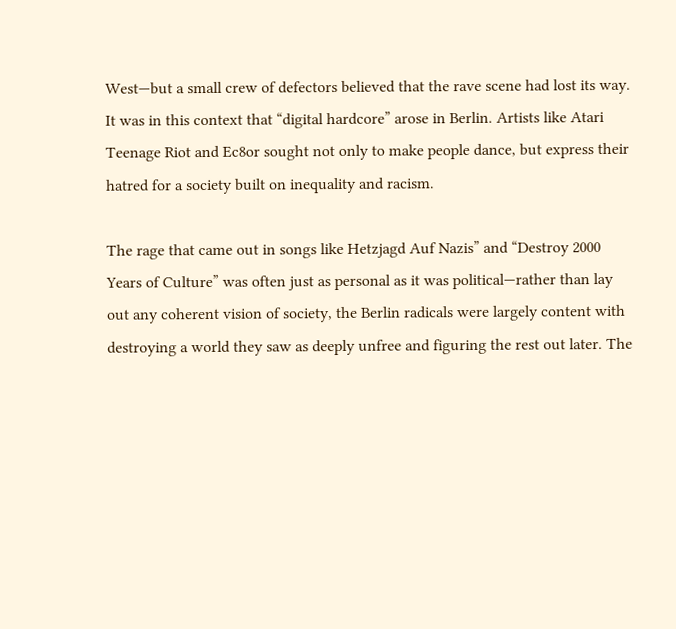West—but a small crew of defectors believed that the rave scene had lost its way. It was in this context that “digital hardcore” arose in Berlin. Artists like Atari Teenage Riot and Ec8or sought not only to make people dance, but express their hatred for a society built on inequality and racism.

The rage that came out in songs like Hetzjagd Auf Nazis” and “Destroy 2000 Years of Culture” was often just as personal as it was political—rather than lay out any coherent vision of society, the Berlin radicals were largely content with destroying a world they saw as deeply unfree and figuring the rest out later. The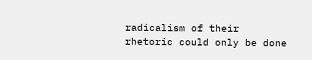radicalism of their rhetoric could only be done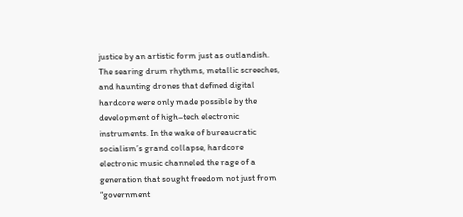justice by an artistic form just as outlandish. The searing drum rhythms, metallic screeches, and haunting drones that defined digital hardcore were only made possible by the development of high–tech electronic instruments. In the wake of bureaucratic socialism’s grand collapse, hardcore electronic music channeled the rage of a generation that sought freedom not just from “government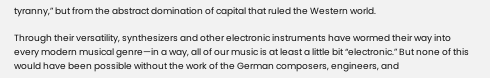tyranny,” but from the abstract domination of capital that ruled the Western world.

Through their versatility, synthesizers and other electronic instruments have wormed their way into every modern musical genre—in a way, all of our music is at least a little bit “electronic.” But none of this would have been possible without the work of the German composers, engineers, and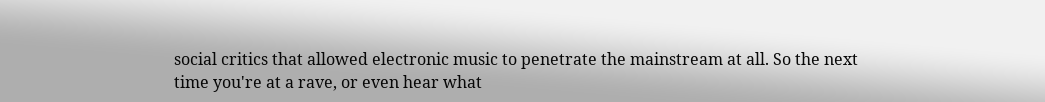social critics that allowed electronic music to penetrate the mainstream at all. So the next time you're at a rave, or even hear what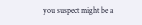you suspect might be a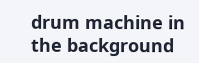drum machine in the background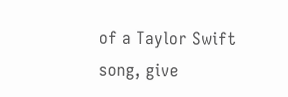of a Taylor Swift song, give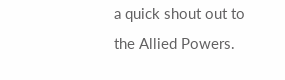a quick shout out to the Allied Powers.